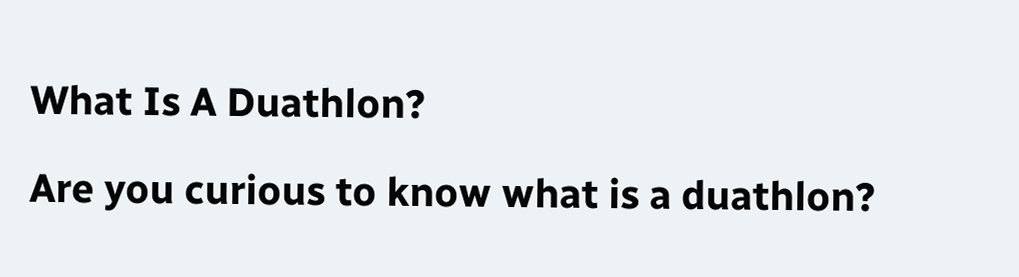What Is A Duathlon?

Are you curious to know what is a duathlon?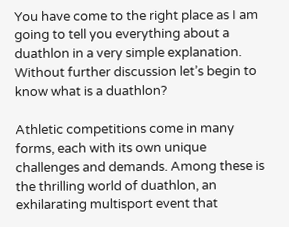You have come to the right place as I am going to tell you everything about a duathlon in a very simple explanation. Without further discussion let’s begin to know what is a duathlon?

Athletic competitions come in many forms, each with its own unique challenges and demands. Among these is the thrilling world of duathlon, an exhilarating multisport event that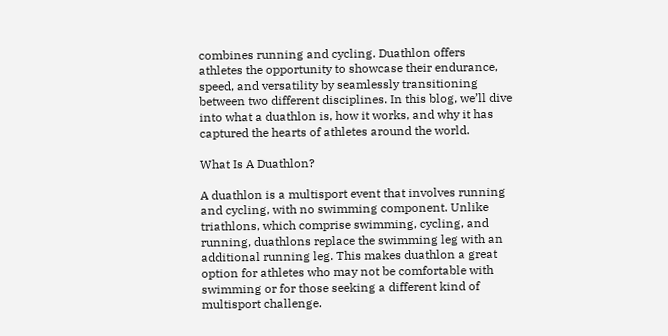combines running and cycling. Duathlon offers athletes the opportunity to showcase their endurance, speed, and versatility by seamlessly transitioning between two different disciplines. In this blog, we’ll dive into what a duathlon is, how it works, and why it has captured the hearts of athletes around the world.

What Is A Duathlon?

A duathlon is a multisport event that involves running and cycling, with no swimming component. Unlike triathlons, which comprise swimming, cycling, and running, duathlons replace the swimming leg with an additional running leg. This makes duathlon a great option for athletes who may not be comfortable with swimming or for those seeking a different kind of multisport challenge.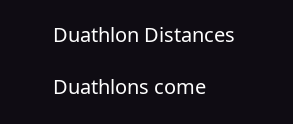Duathlon Distances

Duathlons come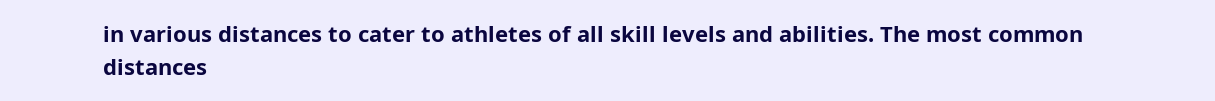in various distances to cater to athletes of all skill levels and abilities. The most common distances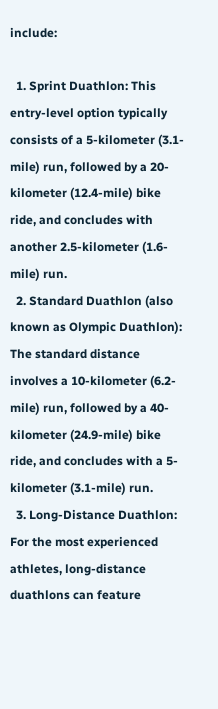include:

  1. Sprint Duathlon: This entry-level option typically consists of a 5-kilometer (3.1-mile) run, followed by a 20-kilometer (12.4-mile) bike ride, and concludes with another 2.5-kilometer (1.6-mile) run.
  2. Standard Duathlon (also known as Olympic Duathlon): The standard distance involves a 10-kilometer (6.2-mile) run, followed by a 40-kilometer (24.9-mile) bike ride, and concludes with a 5-kilometer (3.1-mile) run.
  3. Long-Distance Duathlon: For the most experienced athletes, long-distance duathlons can feature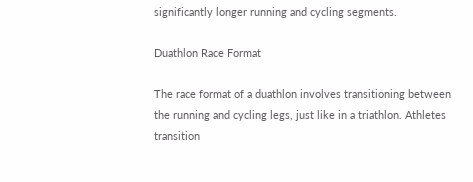significantly longer running and cycling segments.

Duathlon Race Format

The race format of a duathlon involves transitioning between the running and cycling legs, just like in a triathlon. Athletes transition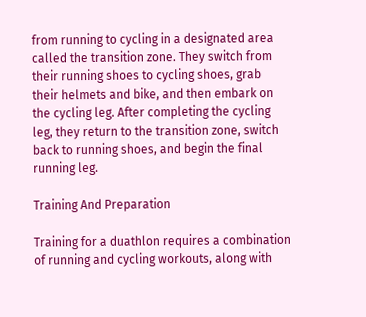from running to cycling in a designated area called the transition zone. They switch from their running shoes to cycling shoes, grab their helmets and bike, and then embark on the cycling leg. After completing the cycling leg, they return to the transition zone, switch back to running shoes, and begin the final running leg.

Training And Preparation

Training for a duathlon requires a combination of running and cycling workouts, along with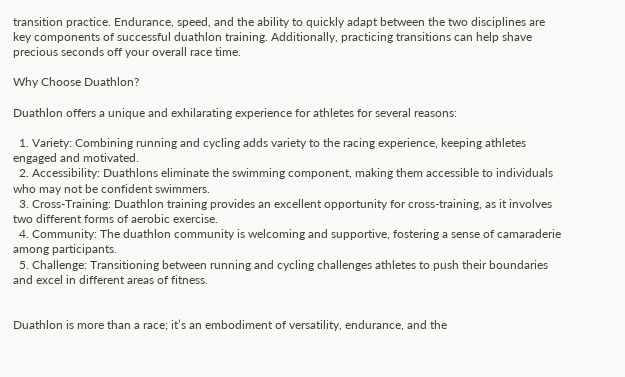transition practice. Endurance, speed, and the ability to quickly adapt between the two disciplines are key components of successful duathlon training. Additionally, practicing transitions can help shave precious seconds off your overall race time.

Why Choose Duathlon?

Duathlon offers a unique and exhilarating experience for athletes for several reasons:

  1. Variety: Combining running and cycling adds variety to the racing experience, keeping athletes engaged and motivated.
  2. Accessibility: Duathlons eliminate the swimming component, making them accessible to individuals who may not be confident swimmers.
  3. Cross-Training: Duathlon training provides an excellent opportunity for cross-training, as it involves two different forms of aerobic exercise.
  4. Community: The duathlon community is welcoming and supportive, fostering a sense of camaraderie among participants.
  5. Challenge: Transitioning between running and cycling challenges athletes to push their boundaries and excel in different areas of fitness.


Duathlon is more than a race; it’s an embodiment of versatility, endurance, and the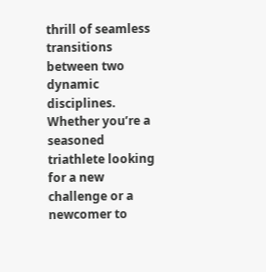thrill of seamless transitions between two dynamic disciplines. Whether you’re a seasoned triathlete looking for a new challenge or a newcomer to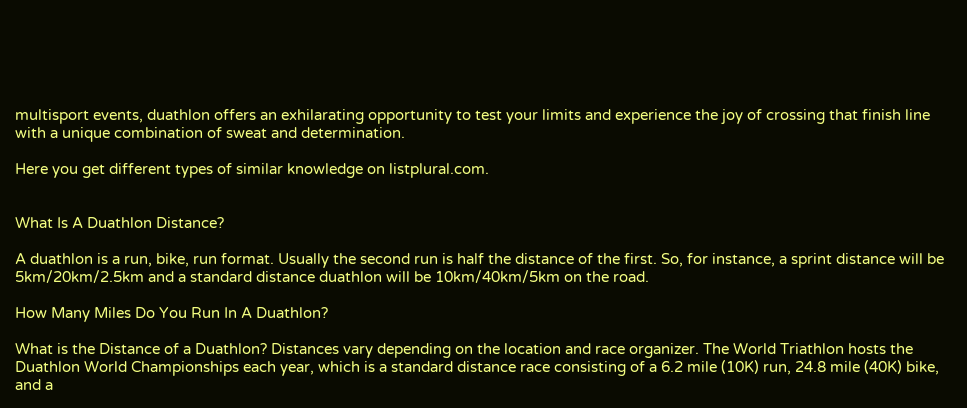multisport events, duathlon offers an exhilarating opportunity to test your limits and experience the joy of crossing that finish line with a unique combination of sweat and determination.

Here you get different types of similar knowledge on listplural.com.


What Is A Duathlon Distance?

A duathlon is a run, bike, run format. Usually the second run is half the distance of the first. So, for instance, a sprint distance will be 5km/20km/2.5km and a standard distance duathlon will be 10km/40km/5km on the road.

How Many Miles Do You Run In A Duathlon?

What is the Distance of a Duathlon? Distances vary depending on the location and race organizer. The World Triathlon hosts the Duathlon World Championships each year, which is a standard distance race consisting of a 6.2 mile (10K) run, 24.8 mile (40K) bike, and a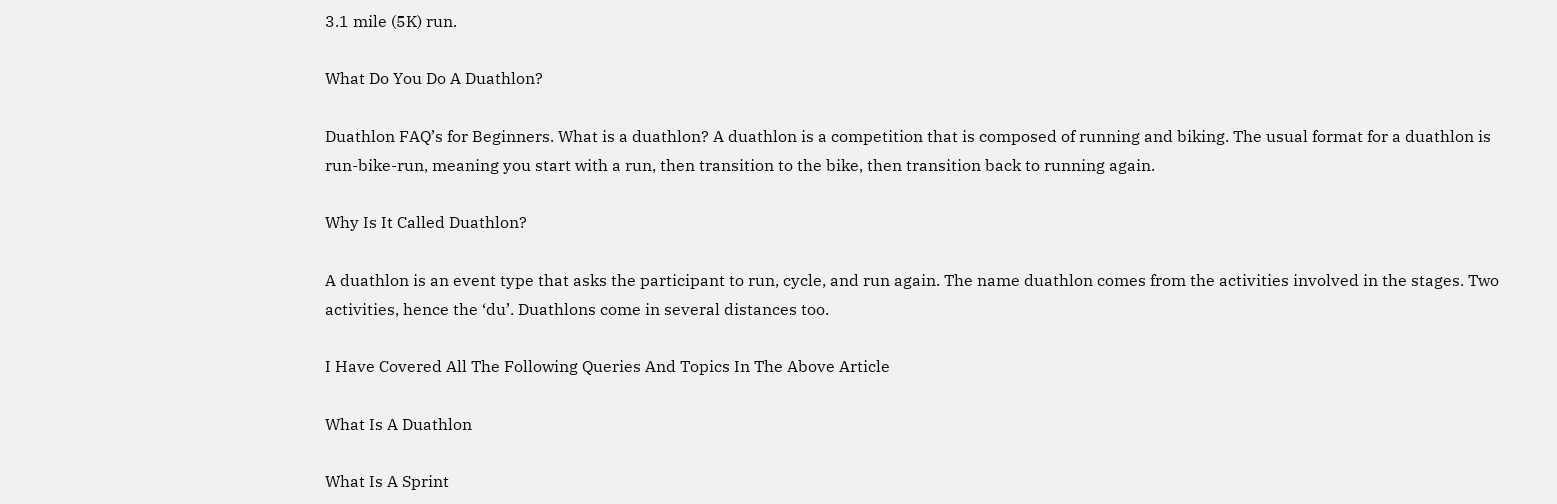3.1 mile (5K) run.

What Do You Do A Duathlon?

Duathlon FAQ’s for Beginners. What is a duathlon? A duathlon is a competition that is composed of running and biking. The usual format for a duathlon is run-bike-run, meaning you start with a run, then transition to the bike, then transition back to running again.

Why Is It Called Duathlon?

A duathlon is an event type that asks the participant to run, cycle, and run again. The name duathlon comes from the activities involved in the stages. Two activities, hence the ‘du’. Duathlons come in several distances too.

I Have Covered All The Following Queries And Topics In The Above Article

What Is A Duathlon

What Is A Sprint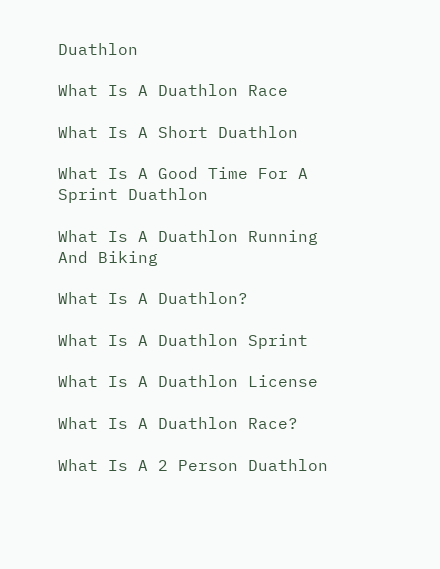Duathlon

What Is A Duathlon Race

What Is A Short Duathlon

What Is A Good Time For A Sprint Duathlon

What Is A Duathlon Running And Biking

What Is A Duathlon?

What Is A Duathlon Sprint

What Is A Duathlon License

What Is A Duathlon Race?

What Is A 2 Person Duathlon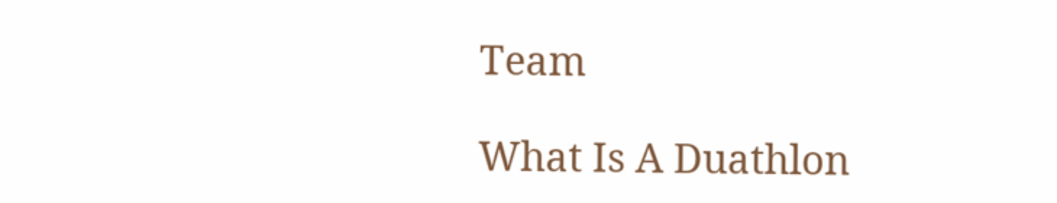Team

What Is A Duathlon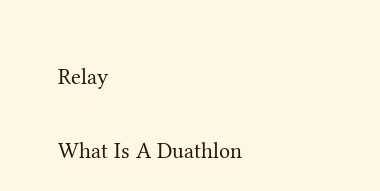Relay

What Is A Duathlon